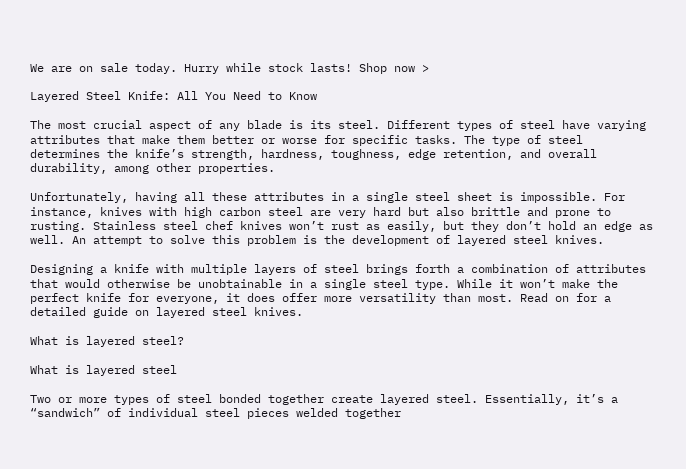We are on sale today. Hurry while stock lasts! Shop now >

Layered Steel Knife: All You Need to Know

The most crucial aspect of any blade is its steel. Different types of steel have varying attributes that make them better or worse for specific tasks. The type of steel determines the knife’s strength, hardness, toughness, edge retention, and overall durability, among other properties.

Unfortunately, having all these attributes in a single steel sheet is impossible. For instance, knives with high carbon steel are very hard but also brittle and prone to rusting. Stainless steel chef knives won’t rust as easily, but they don’t hold an edge as well. An attempt to solve this problem is the development of layered steel knives.

Designing a knife with multiple layers of steel brings forth a combination of attributes that would otherwise be unobtainable in a single steel type. While it won’t make the perfect knife for everyone, it does offer more versatility than most. Read on for a detailed guide on layered steel knives.

What is layered steel?

What is layered steel

Two or more types of steel bonded together create layered steel. Essentially, it’s a “sandwich” of individual steel pieces welded together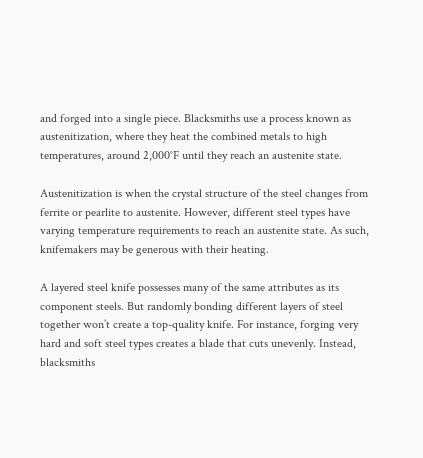and forged into a single piece. Blacksmiths use a process known as austenitization, where they heat the combined metals to high temperatures, around 2,000°F until they reach an austenite state.

Austenitization is when the crystal structure of the steel changes from ferrite or pearlite to austenite. However, different steel types have varying temperature requirements to reach an austenite state. As such, knifemakers may be generous with their heating.

A layered steel knife possesses many of the same attributes as its component steels. But randomly bonding different layers of steel together won’t create a top-quality knife. For instance, forging very hard and soft steel types creates a blade that cuts unevenly. Instead, blacksmiths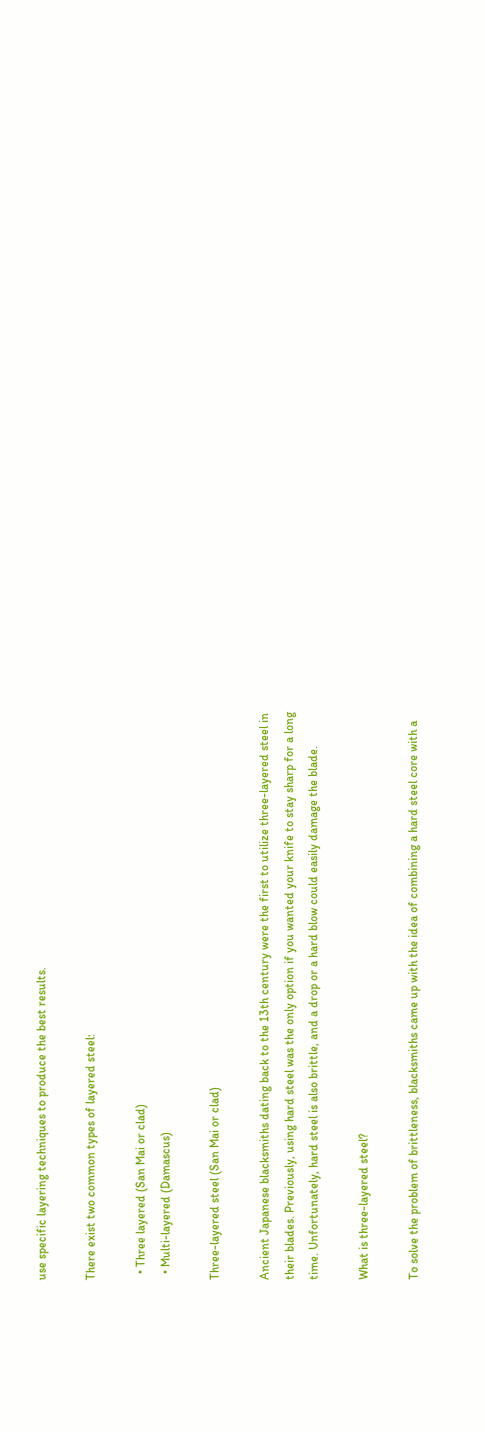use specific layering techniques to produce the best results.

There exist two common types of layered steel:

  • Three layered (San Mai or clad)
  • Multi-layered (Damascus)

Three-layered steel (San Mai or clad)

Ancient Japanese blacksmiths dating back to the 13th century were the first to utilize three-layered steel in their blades. Previously, using hard steel was the only option if you wanted your knife to stay sharp for a long time. Unfortunately, hard steel is also brittle, and a drop or a hard blow could easily damage the blade.

What is three-layered steel?

To solve the problem of brittleness, blacksmiths came up with the idea of combining a hard steel core with a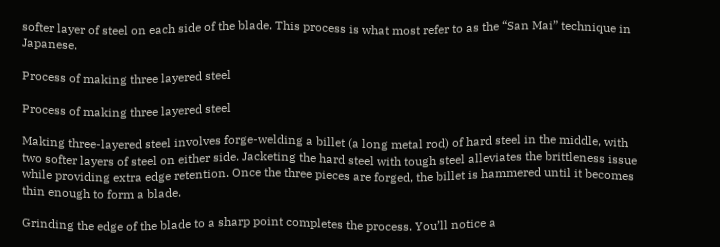softer layer of steel on each side of the blade. This process is what most refer to as the “San Mai” technique in Japanese.

Process of making three layered steel

Process of making three layered steel

Making three-layered steel involves forge-welding a billet (a long metal rod) of hard steel in the middle, with two softer layers of steel on either side. Jacketing the hard steel with tough steel alleviates the brittleness issue while providing extra edge retention. Once the three pieces are forged, the billet is hammered until it becomes thin enough to form a blade.

Grinding the edge of the blade to a sharp point completes the process. You’ll notice a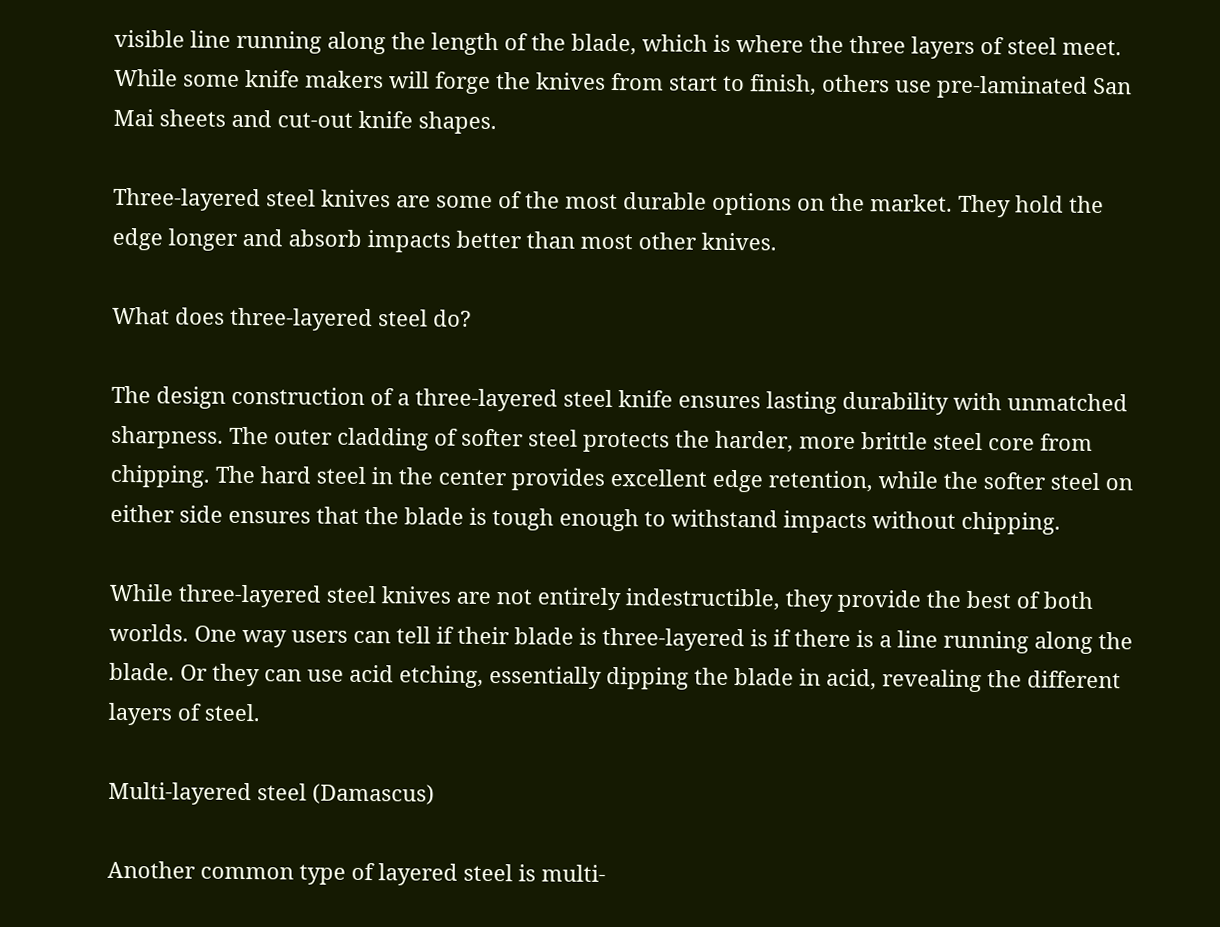visible line running along the length of the blade, which is where the three layers of steel meet. While some knife makers will forge the knives from start to finish, others use pre-laminated San Mai sheets and cut-out knife shapes.

Three-layered steel knives are some of the most durable options on the market. They hold the edge longer and absorb impacts better than most other knives.

What does three-layered steel do?

The design construction of a three-layered steel knife ensures lasting durability with unmatched sharpness. The outer cladding of softer steel protects the harder, more brittle steel core from chipping. The hard steel in the center provides excellent edge retention, while the softer steel on either side ensures that the blade is tough enough to withstand impacts without chipping.

While three-layered steel knives are not entirely indestructible, they provide the best of both worlds. One way users can tell if their blade is three-layered is if there is a line running along the blade. Or they can use acid etching, essentially dipping the blade in acid, revealing the different layers of steel.

Multi-layered steel (Damascus)

Another common type of layered steel is multi-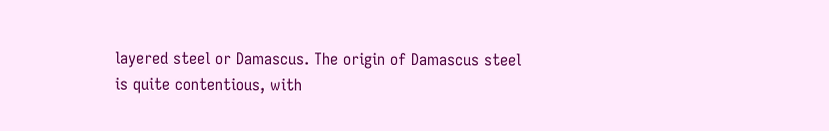layered steel or Damascus. The origin of Damascus steel is quite contentious, with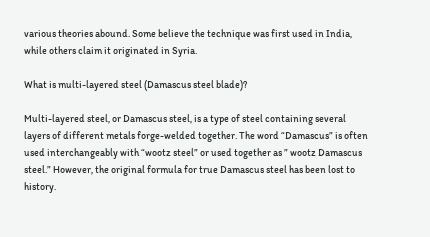various theories abound. Some believe the technique was first used in India, while others claim it originated in Syria.

What is multi-layered steel (Damascus steel blade)?

Multi-layered steel, or Damascus steel, is a type of steel containing several layers of different metals forge-welded together. The word “Damascus” is often used interchangeably with “wootz steel” or used together as ” wootz Damascus steel.” However, the original formula for true Damascus steel has been lost to history.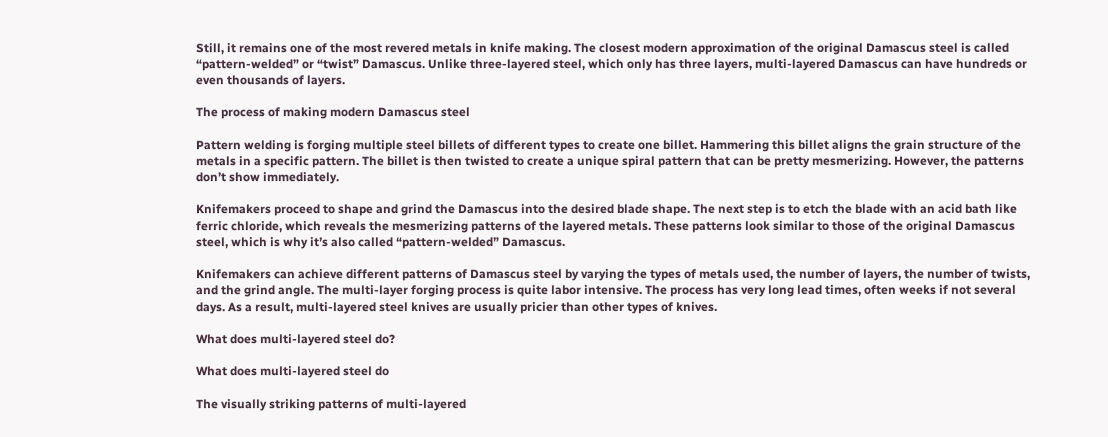Still, it remains one of the most revered metals in knife making. The closest modern approximation of the original Damascus steel is called “pattern-welded” or “twist” Damascus. Unlike three-layered steel, which only has three layers, multi-layered Damascus can have hundreds or even thousands of layers.

The process of making modern Damascus steel

Pattern welding is forging multiple steel billets of different types to create one billet. Hammering this billet aligns the grain structure of the metals in a specific pattern. The billet is then twisted to create a unique spiral pattern that can be pretty mesmerizing. However, the patterns don’t show immediately.

Knifemakers proceed to shape and grind the Damascus into the desired blade shape. The next step is to etch the blade with an acid bath like ferric chloride, which reveals the mesmerizing patterns of the layered metals. These patterns look similar to those of the original Damascus steel, which is why it’s also called “pattern-welded” Damascus.

Knifemakers can achieve different patterns of Damascus steel by varying the types of metals used, the number of layers, the number of twists, and the grind angle. The multi-layer forging process is quite labor intensive. The process has very long lead times, often weeks if not several days. As a result, multi-layered steel knives are usually pricier than other types of knives.

What does multi-layered steel do?

What does multi-layered steel do

The visually striking patterns of multi-layered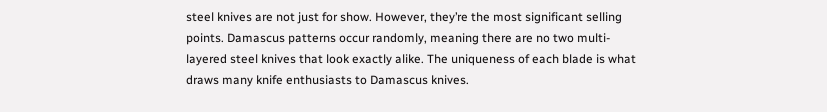steel knives are not just for show. However, they’re the most significant selling points. Damascus patterns occur randomly, meaning there are no two multi-layered steel knives that look exactly alike. The uniqueness of each blade is what draws many knife enthusiasts to Damascus knives.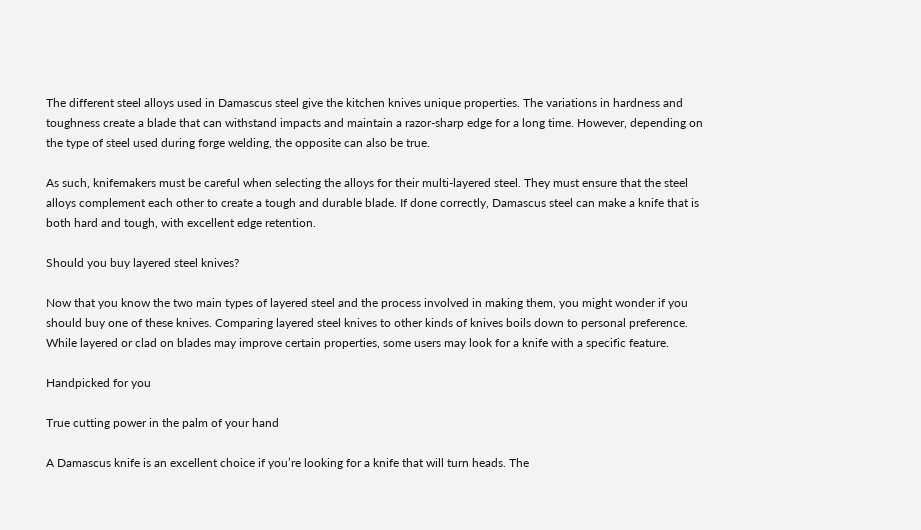The different steel alloys used in Damascus steel give the kitchen knives unique properties. The variations in hardness and toughness create a blade that can withstand impacts and maintain a razor-sharp edge for a long time. However, depending on the type of steel used during forge welding, the opposite can also be true.

As such, knifemakers must be careful when selecting the alloys for their multi-layered steel. They must ensure that the steel alloys complement each other to create a tough and durable blade. If done correctly, Damascus steel can make a knife that is both hard and tough, with excellent edge retention.

Should you buy layered steel knives?

Now that you know the two main types of layered steel and the process involved in making them, you might wonder if you should buy one of these knives. Comparing layered steel knives to other kinds of knives boils down to personal preference. While layered or clad on blades may improve certain properties, some users may look for a knife with a specific feature.

Handpicked for you

True cutting power in the palm of your hand

A Damascus knife is an excellent choice if you’re looking for a knife that will turn heads. The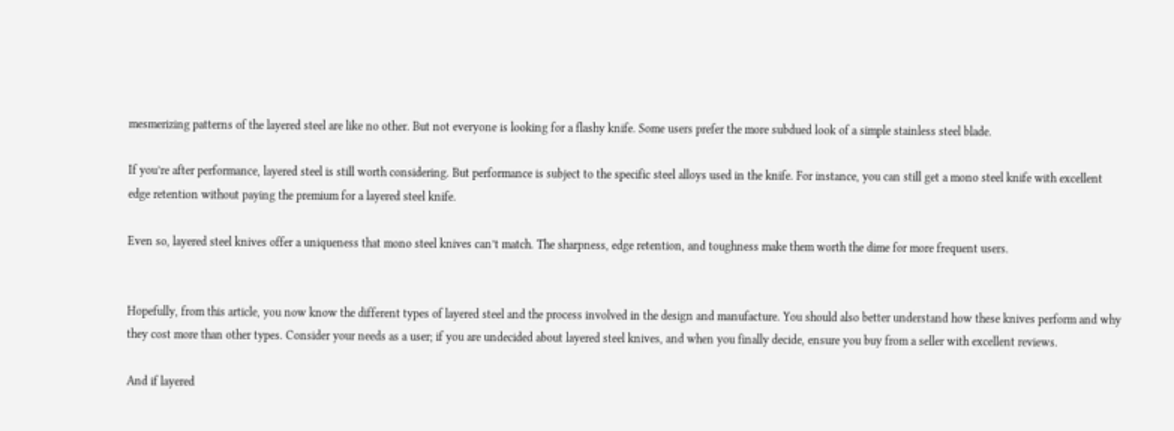mesmerizing patterns of the layered steel are like no other. But not everyone is looking for a flashy knife. Some users prefer the more subdued look of a simple stainless steel blade.

If you’re after performance, layered steel is still worth considering. But performance is subject to the specific steel alloys used in the knife. For instance, you can still get a mono steel knife with excellent edge retention without paying the premium for a layered steel knife.

Even so, layered steel knives offer a uniqueness that mono steel knives can’t match. The sharpness, edge retention, and toughness make them worth the dime for more frequent users.


Hopefully, from this article, you now know the different types of layered steel and the process involved in the design and manufacture. You should also better understand how these knives perform and why they cost more than other types. Consider your needs as a user; if you are undecided about layered steel knives, and when you finally decide, ensure you buy from a seller with excellent reviews.

And if layered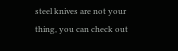steel knives are not your thing, you can check out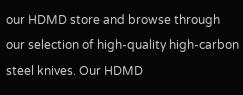our HDMD store and browse through our selection of high-quality high-carbon steel knives. Our HDMD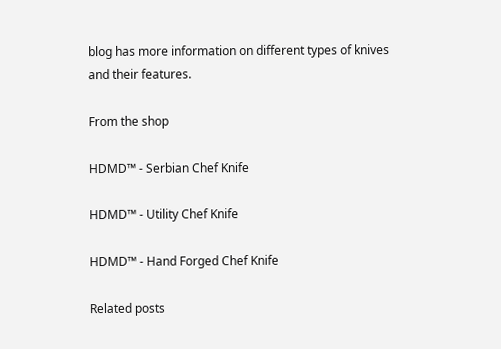blog has more information on different types of knives and their features.

From the shop

HDMD™ - Serbian Chef Knife

HDMD™ - Utility Chef Knife

HDMD™ - Hand Forged Chef Knife

Related posts